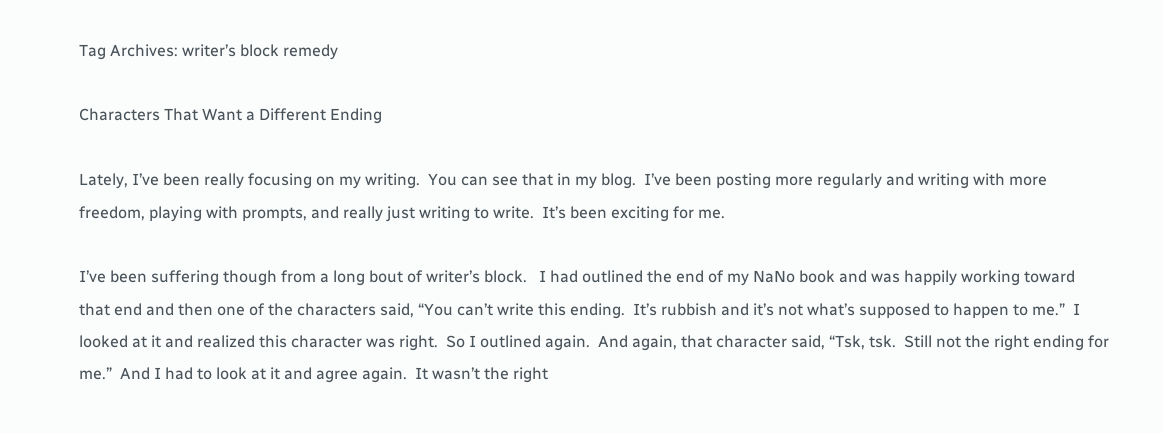Tag Archives: writer’s block remedy

Characters That Want a Different Ending

Lately, I’ve been really focusing on my writing.  You can see that in my blog.  I’ve been posting more regularly and writing with more freedom, playing with prompts, and really just writing to write.  It’s been exciting for me.

I’ve been suffering though from a long bout of writer’s block.   I had outlined the end of my NaNo book and was happily working toward that end and then one of the characters said, “You can’t write this ending.  It’s rubbish and it’s not what’s supposed to happen to me.”  I looked at it and realized this character was right.  So I outlined again.  And again, that character said, “Tsk, tsk.  Still not the right ending for me.”  And I had to look at it and agree again.  It wasn’t the right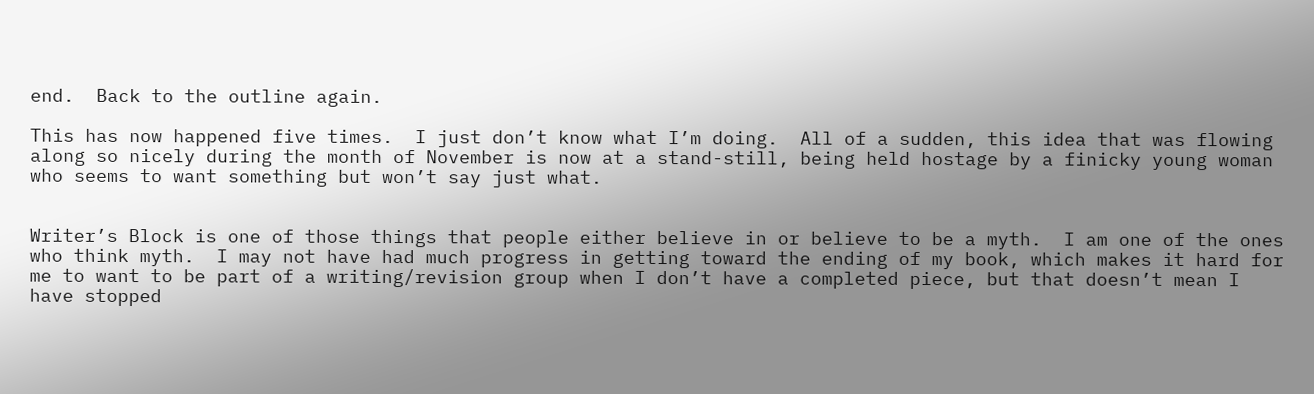end.  Back to the outline again.

This has now happened five times.  I just don’t know what I’m doing.  All of a sudden, this idea that was flowing along so nicely during the month of November is now at a stand-still, being held hostage by a finicky young woman who seems to want something but won’t say just what.


Writer’s Block is one of those things that people either believe in or believe to be a myth.  I am one of the ones who think myth.  I may not have had much progress in getting toward the ending of my book, which makes it hard for me to want to be part of a writing/revision group when I don’t have a completed piece, but that doesn’t mean I have stopped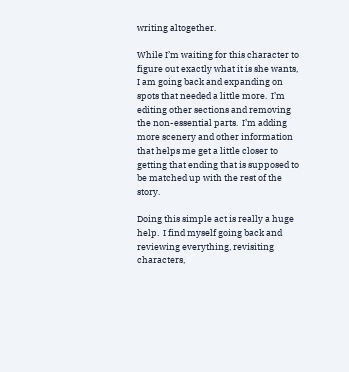writing altogether.

While I’m waiting for this character to figure out exactly what it is she wants, I am going back and expanding on spots that needed a little more.  I’m editing other sections and removing the non-essential parts.  I’m adding more scenery and other information that helps me get a little closer to getting that ending that is supposed to be matched up with the rest of the story.

Doing this simple act is really a huge help.  I find myself going back and reviewing everything, revisiting characters,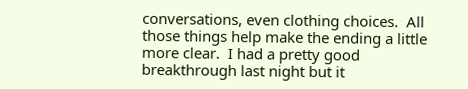conversations, even clothing choices.  All those things help make the ending a little more clear.  I had a pretty good breakthrough last night but it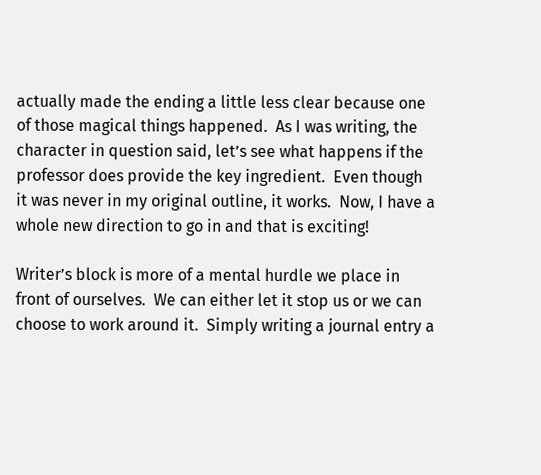actually made the ending a little less clear because one of those magical things happened.  As I was writing, the character in question said, let’s see what happens if the professor does provide the key ingredient.  Even though it was never in my original outline, it works.  Now, I have a whole new direction to go in and that is exciting!

Writer’s block is more of a mental hurdle we place in front of ourselves.  We can either let it stop us or we can choose to work around it.  Simply writing a journal entry a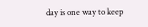day is one way to keep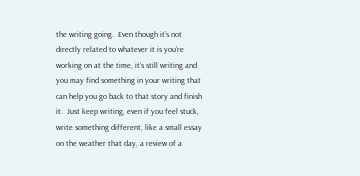the writing going.  Even though it’s not directly related to whatever it is you’re working on at the time, it’s still writing and you may find something in your writing that can help you go back to that story and finish it.  Just keep writing, even if you feel stuck, write something different, like a small essay on the weather that day, a review of a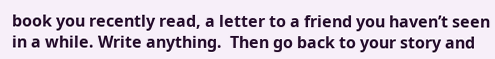book you recently read, a letter to a friend you haven’t seen in a while. Write anything.  Then go back to your story and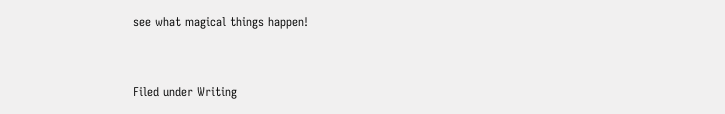see what magical things happen!


Filed under Writing